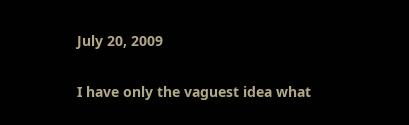July 20, 2009

I have only the vaguest idea what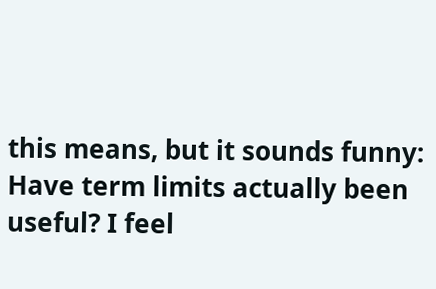this means, but it sounds funny:
Have term limits actually been useful? I feel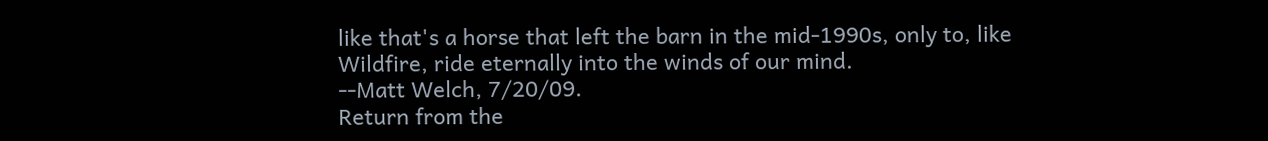like that's a horse that left the barn in the mid-1990s, only to, like Wildfire, ride eternally into the winds of our mind.
--Matt Welch, 7/20/09.
Return from the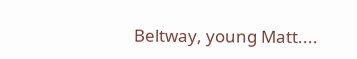Beltway, young Matt....